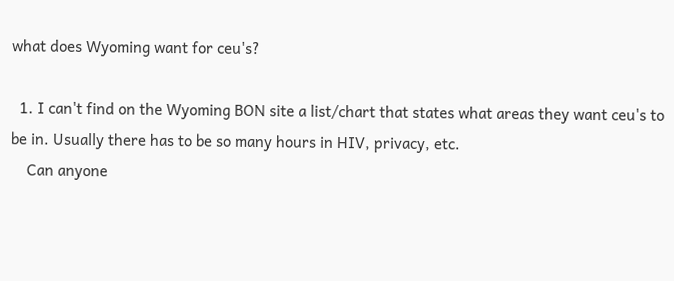what does Wyoming want for ceu's?

  1. I can't find on the Wyoming BON site a list/chart that states what areas they want ceu's to be in. Usually there has to be so many hours in HIV, privacy, etc.
    Can anyone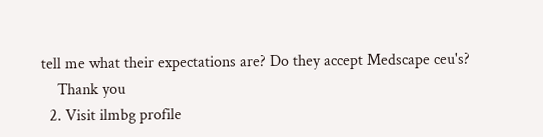tell me what their expectations are? Do they accept Medscape ceu's?
    Thank you
  2. Visit ilmbg profile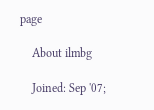page

    About ilmbg

    Joined: Sep '07;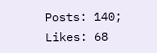Posts: 140; Likes: 68